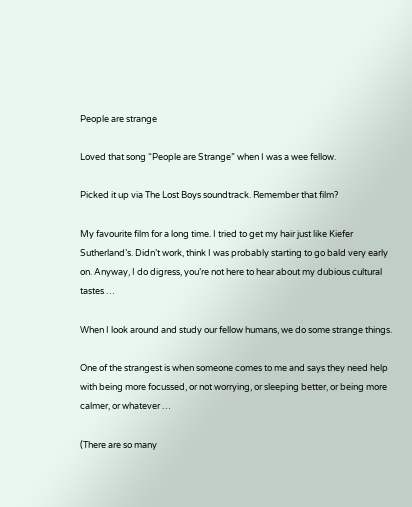People are strange

Loved that song “People are Strange” when I was a wee fellow.

Picked it up via The Lost Boys soundtrack. Remember that film?

My favourite film for a long time. I tried to get my hair just like Kiefer Sutherland’s. Didn’t work, think I was probably starting to go bald very early on. Anyway, I do digress, you’re not here to hear about my dubious cultural tastes …

When I look around and study our fellow humans, we do some strange things.

One of the strangest is when someone comes to me and says they need help with being more focussed, or not worrying, or sleeping better, or being more calmer, or whatever …

(There are so many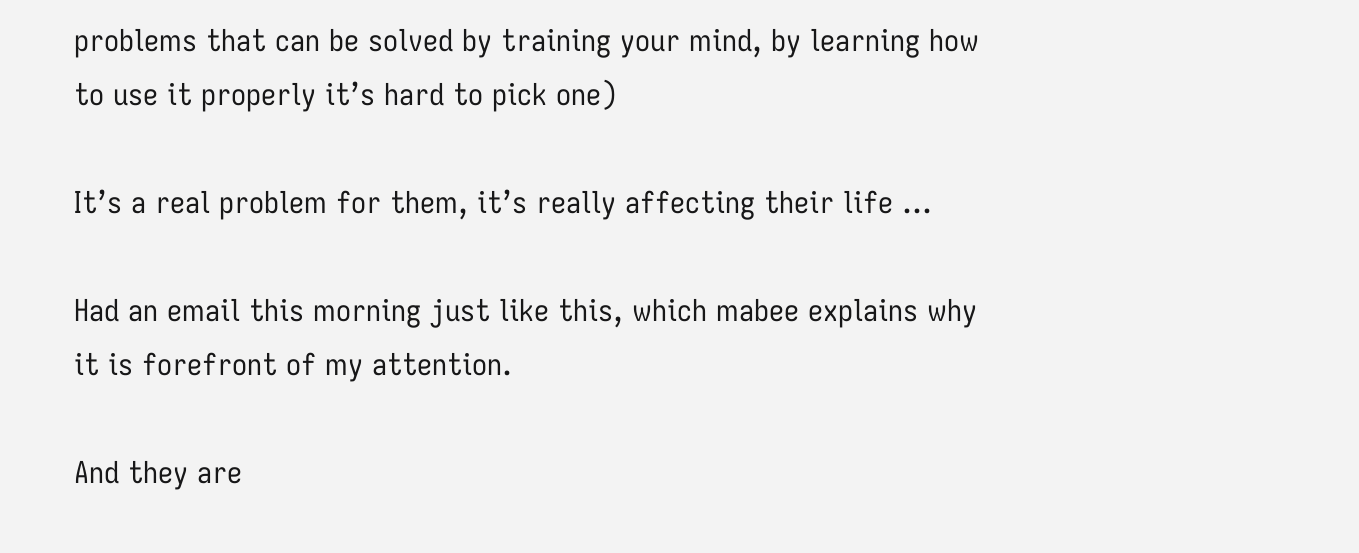problems that can be solved by training your mind, by learning how to use it properly it’s hard to pick one)

It’s a real problem for them, it’s really affecting their life …

Had an email this morning just like this, which mabee explains why it is forefront of my attention.

And they are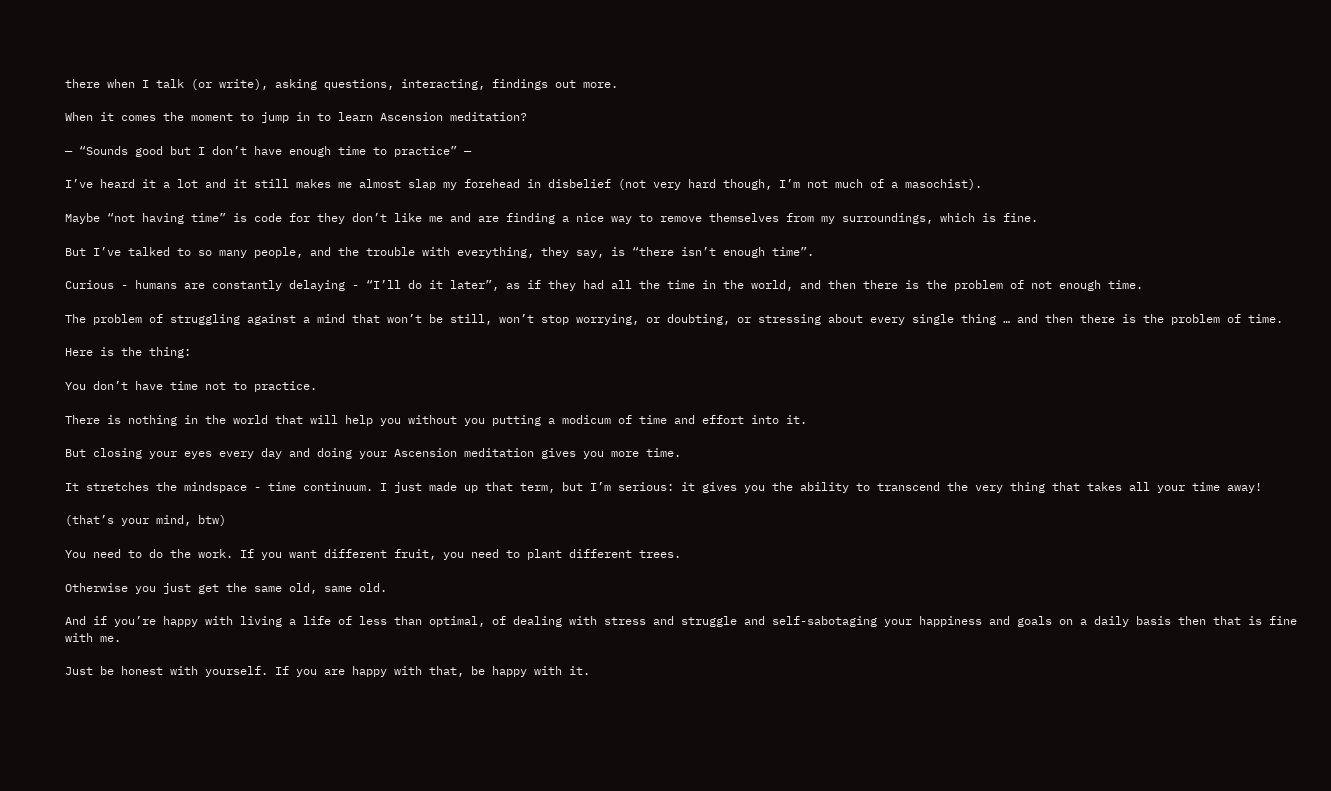there when I talk (or write), asking questions, interacting, findings out more.

When it comes the moment to jump in to learn Ascension meditation?

— “Sounds good but I don’t have enough time to practice” —

I’ve heard it a lot and it still makes me almost slap my forehead in disbelief (not very hard though, I’m not much of a masochist).

Maybe “not having time” is code for they don’t like me and are finding a nice way to remove themselves from my surroundings, which is fine.

But I’ve talked to so many people, and the trouble with everything, they say, is “there isn’t enough time”.

Curious - humans are constantly delaying - “I’ll do it later”, as if they had all the time in the world, and then there is the problem of not enough time.

The problem of struggling against a mind that won’t be still, won’t stop worrying, or doubting, or stressing about every single thing … and then there is the problem of time.

Here is the thing:

You don’t have time not to practice.

There is nothing in the world that will help you without you putting a modicum of time and effort into it.

But closing your eyes every day and doing your Ascension meditation gives you more time.

It stretches the mindspace - time continuum. I just made up that term, but I’m serious: it gives you the ability to transcend the very thing that takes all your time away!

(that’s your mind, btw)

You need to do the work. If you want different fruit, you need to plant different trees.

Otherwise you just get the same old, same old.

And if you’re happy with living a life of less than optimal, of dealing with stress and struggle and self-sabotaging your happiness and goals on a daily basis then that is fine with me.

Just be honest with yourself. If you are happy with that, be happy with it.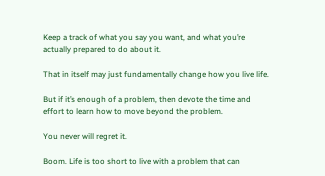Keep a track of what you say you want, and what you’re actually prepared to do about it.

That in itself may just fundamentally change how you live life.

But if it’s enough of a problem, then devote the time and effort to learn how to move beyond the problem.

You never will regret it.

Boom. Life is too short to live with a problem that can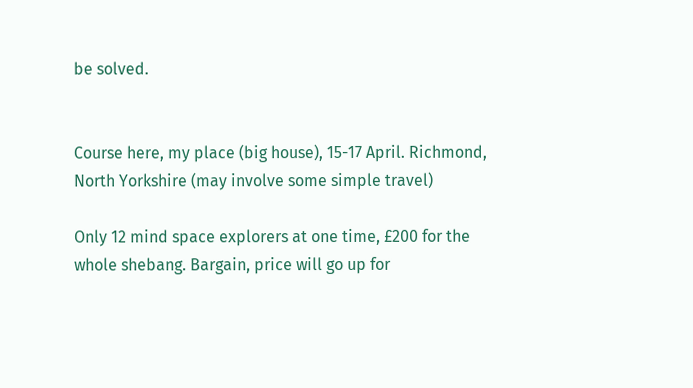be solved.


Course here, my place (big house), 15-17 April. Richmond, North Yorkshire (may involve some simple travel)

Only 12 mind space explorers at one time, £200 for the whole shebang. Bargain, price will go up for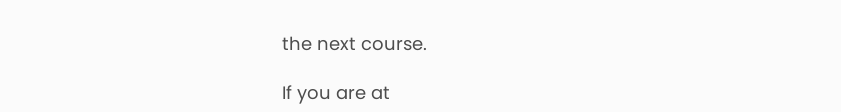the next course.

If you are at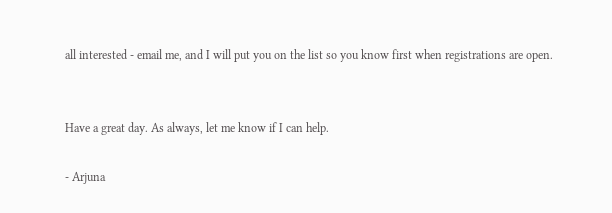all interested - email me, and I will put you on the list so you know first when registrations are open.


Have a great day. As always, let me know if I can help.

- Arjuna